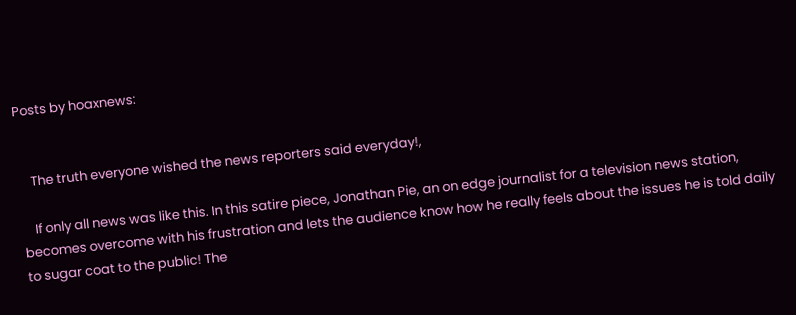Posts by hoaxnews:


    The truth everyone wished the news reporters said everyday!,

    If only all news was like this. In this satire piece, Jonathan Pie, an on edge journalist for a television news station, becomes overcome with his frustration and lets the audience know how he really feels about the issues he is told daily to sugar coat to the public! The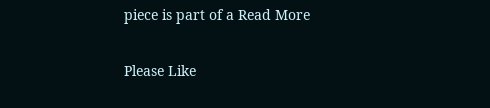piece is part of a Read More

Please Like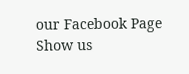our Facebook Page
Show us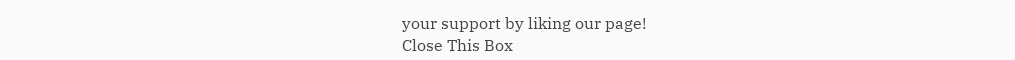your support by liking our page!
Close This Box